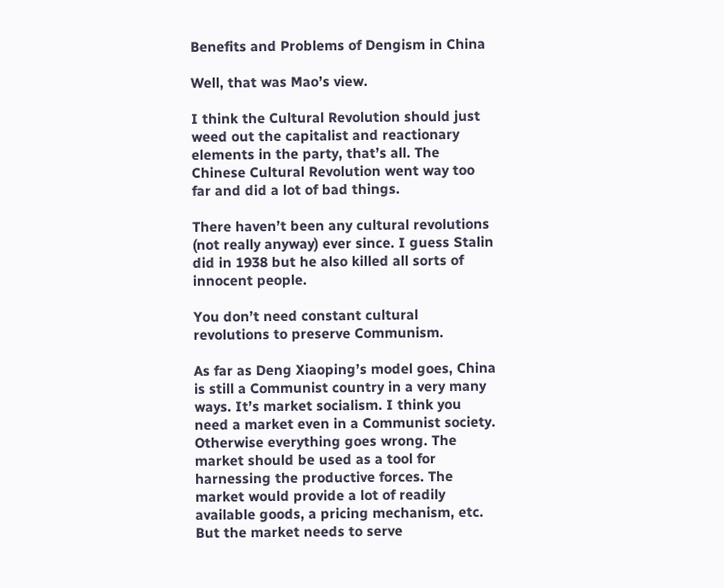Benefits and Problems of Dengism in China

Well, that was Mao’s view.

I think the Cultural Revolution should just weed out the capitalist and reactionary elements in the party, that’s all. The Chinese Cultural Revolution went way too far and did a lot of bad things.

There haven’t been any cultural revolutions (not really anyway) ever since. I guess Stalin did in 1938 but he also killed all sorts of innocent people.

You don’t need constant cultural revolutions to preserve Communism.

As far as Deng Xiaoping’s model goes, China is still a Communist country in a very many ways. It’s market socialism. I think you need a market even in a Communist society. Otherwise everything goes wrong. The market should be used as a tool for harnessing the productive forces. The market would provide a lot of readily available goods, a pricing mechanism, etc. But the market needs to serve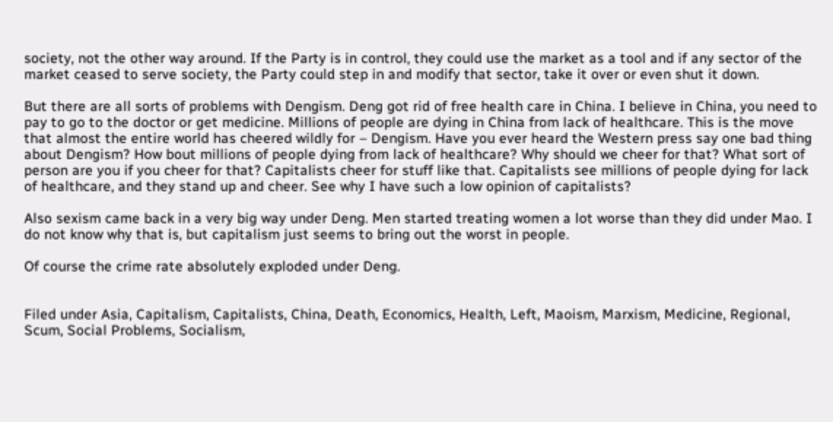society, not the other way around. If the Party is in control, they could use the market as a tool and if any sector of the market ceased to serve society, the Party could step in and modify that sector, take it over or even shut it down.

But there are all sorts of problems with Dengism. Deng got rid of free health care in China. I believe in China, you need to pay to go to the doctor or get medicine. Millions of people are dying in China from lack of healthcare. This is the move that almost the entire world has cheered wildly for – Dengism. Have you ever heard the Western press say one bad thing about Dengism? How bout millions of people dying from lack of healthcare? Why should we cheer for that? What sort of person are you if you cheer for that? Capitalists cheer for stuff like that. Capitalists see millions of people dying for lack of healthcare, and they stand up and cheer. See why I have such a low opinion of capitalists?

Also sexism came back in a very big way under Deng. Men started treating women a lot worse than they did under Mao. I do not know why that is, but capitalism just seems to bring out the worst in people.

Of course the crime rate absolutely exploded under Deng.


Filed under Asia, Capitalism, Capitalists, China, Death, Economics, Health, Left, Maoism, Marxism, Medicine, Regional, Scum, Social Problems, Socialism,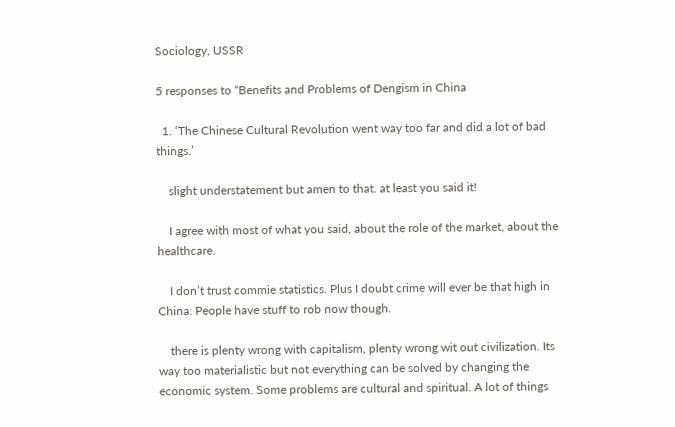Sociology, USSR

5 responses to “Benefits and Problems of Dengism in China

  1. ‘The Chinese Cultural Revolution went way too far and did a lot of bad things.’

    slight understatement but amen to that. at least you said it!

    I agree with most of what you said, about the role of the market, about the healthcare.

    I don’t trust commie statistics. Plus I doubt crime will ever be that high in China. People have stuff to rob now though.

    there is plenty wrong with capitalism, plenty wrong wit out civilization. Its way too materialistic but not everything can be solved by changing the economic system. Some problems are cultural and spiritual. A lot of things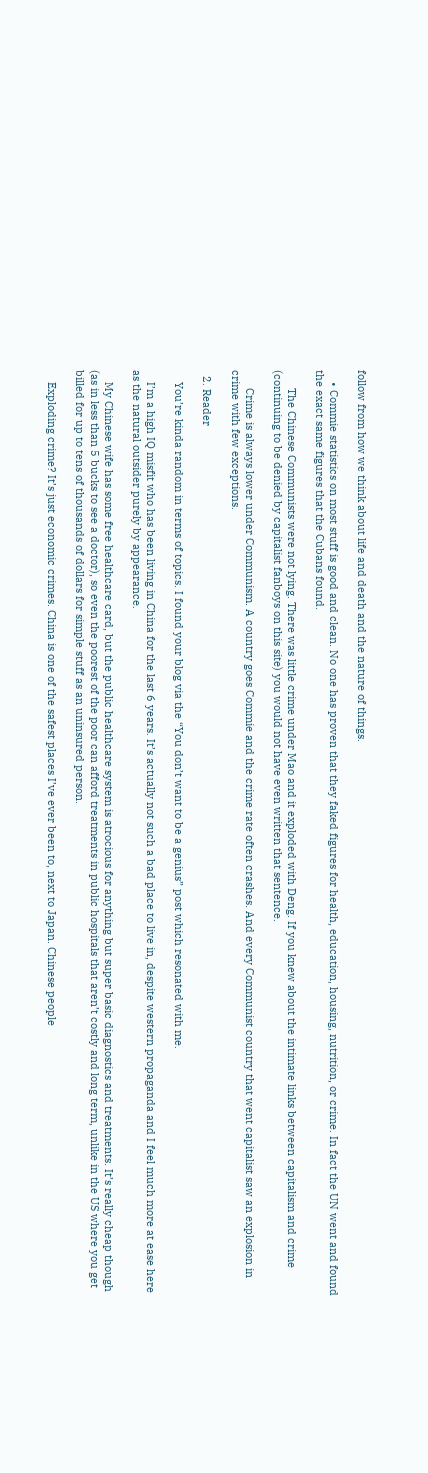follow from how we think about life and death and the nature of things.

    • Commie statistics on most stuff is good and clean. No one has proven that they faked figures for health, education, housing, nutrition, or crime. In fact the UN went and found the exact same figures that the Cubans found.

      The Chinese Communists were not lying. There was little crime under Mao and it exploded with Deng. If you knew about the intimate links between capitalism and crime (continuing to be denied by capitalist fanboys on this site) you would not have even written that sentence.

      Crime is always lower under Communism. A country goes Commie and the crime rate often crashes. And every Communist country that went capitalist saw an explosion in crime with few exceptions.

  2. Reader

    You’re kinda random in terms of topics. I found your blog via the “You don’t want to be a genius” post which resonated with me.

    I’m a high IQ misfit who has been living in China for the last 6 years. It’s actually not such a bad place to live in, despite western propaganda and I feel much more at ease here as the natural outsider purely by appearance.

    My Chinese wife has some free healthcare card, but the public healthcare system is atrocious for anything but super basic diagnostics and treatments. It’s really cheap though (as in less than 5 bucks to see a doctor), so even the poorest of the poor can afford treatments in public hospitals that aren’t costly and long term, unlike in the US where you get billed for up to tens of thousands of dollars for simple stuff as an uninsured person.

    Exploding crime? It’s just economic crimes. China is one of the safest places I’ve ever been to, next to Japan. Chinese people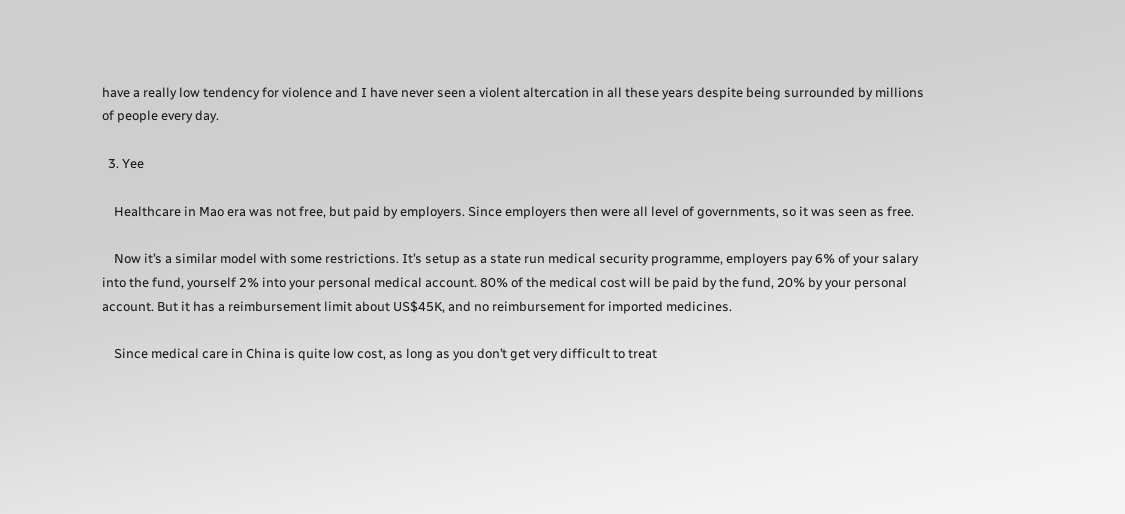have a really low tendency for violence and I have never seen a violent altercation in all these years despite being surrounded by millions of people every day.

  3. Yee

    Healthcare in Mao era was not free, but paid by employers. Since employers then were all level of governments, so it was seen as free.

    Now it’s a similar model with some restrictions. It’s setup as a state run medical security programme, employers pay 6% of your salary into the fund, yourself 2% into your personal medical account. 80% of the medical cost will be paid by the fund, 20% by your personal account. But it has a reimbursement limit about US$45K, and no reimbursement for imported medicines.

    Since medical care in China is quite low cost, as long as you don’t get very difficult to treat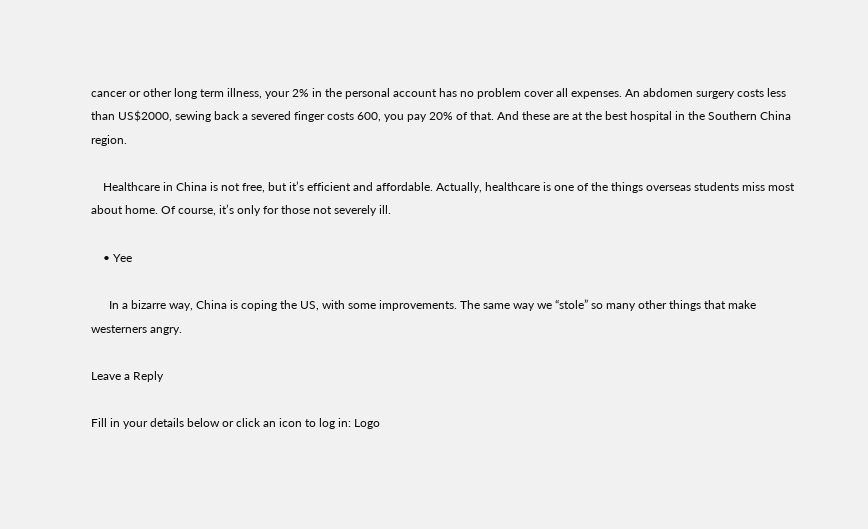cancer or other long term illness, your 2% in the personal account has no problem cover all expenses. An abdomen surgery costs less than US$2000, sewing back a severed finger costs 600, you pay 20% of that. And these are at the best hospital in the Southern China region.

    Healthcare in China is not free, but it’s efficient and affordable. Actually, healthcare is one of the things overseas students miss most about home. Of course, it’s only for those not severely ill.

    • Yee

      In a bizarre way, China is coping the US, with some improvements. The same way we “stole” so many other things that make westerners angry.

Leave a Reply

Fill in your details below or click an icon to log in: Logo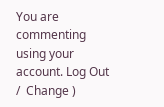You are commenting using your account. Log Out /  Change )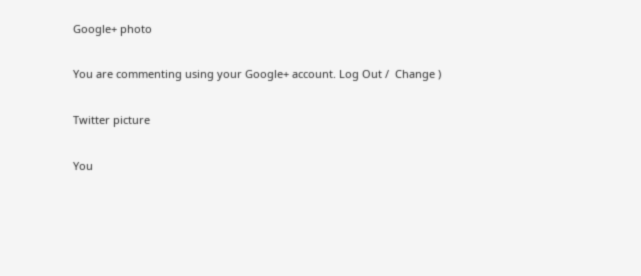Google+ photo

You are commenting using your Google+ account. Log Out /  Change )

Twitter picture

You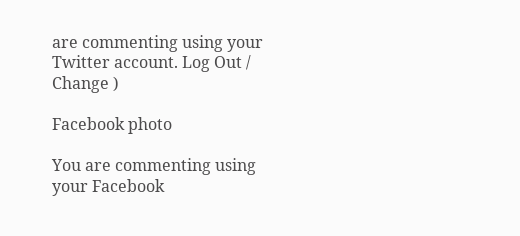are commenting using your Twitter account. Log Out /  Change )

Facebook photo

You are commenting using your Facebook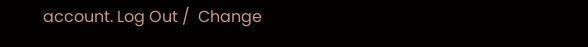account. Log Out /  Change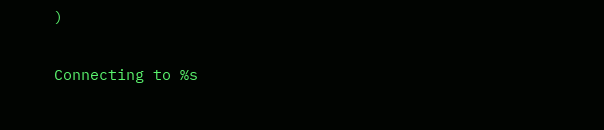)


Connecting to %s